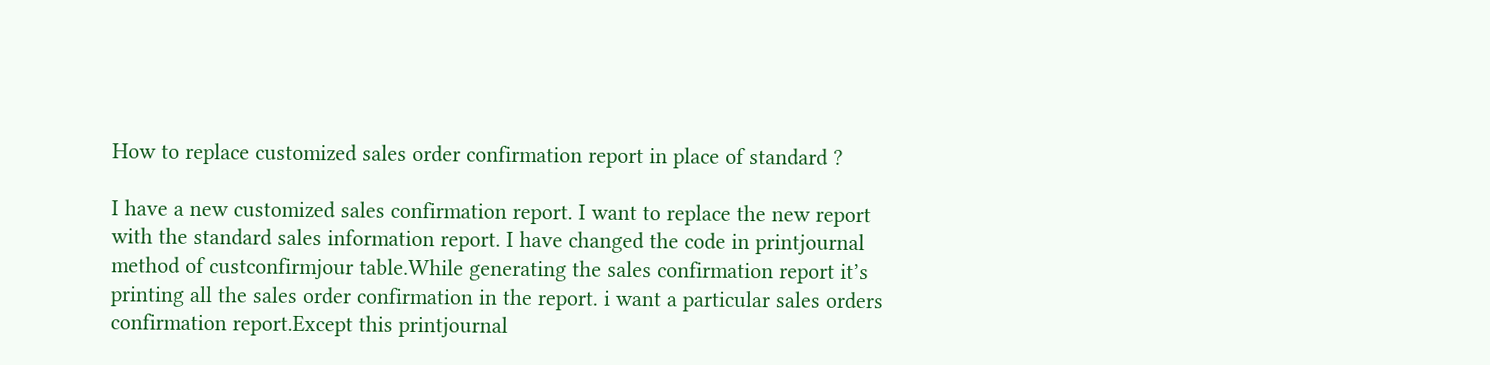How to replace customized sales order confirmation report in place of standard ?

I have a new customized sales confirmation report. I want to replace the new report with the standard sales information report. I have changed the code in printjournal method of custconfirmjour table.While generating the sales confirmation report it’s printing all the sales order confirmation in the report. i want a particular sales orders confirmation report.Except this printjournal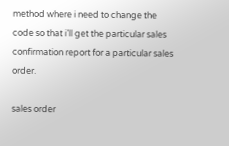method where i need to change the code so that i’ll get the particular sales confirmation report for a particular sales order.

sales order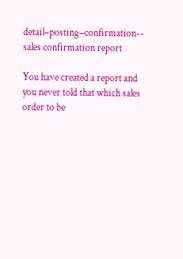detail–posting–confirmation-- sales confirmation report

You have created a report and you never told that which sales order to be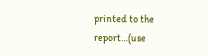printed to the report…(use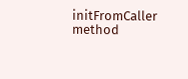initFromCaller method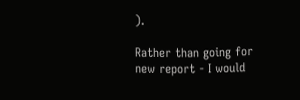).

Rather than going for new report - I would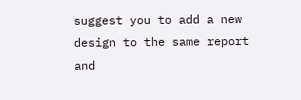suggest you to add a new design to the same report and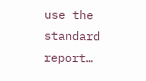use the standard report…